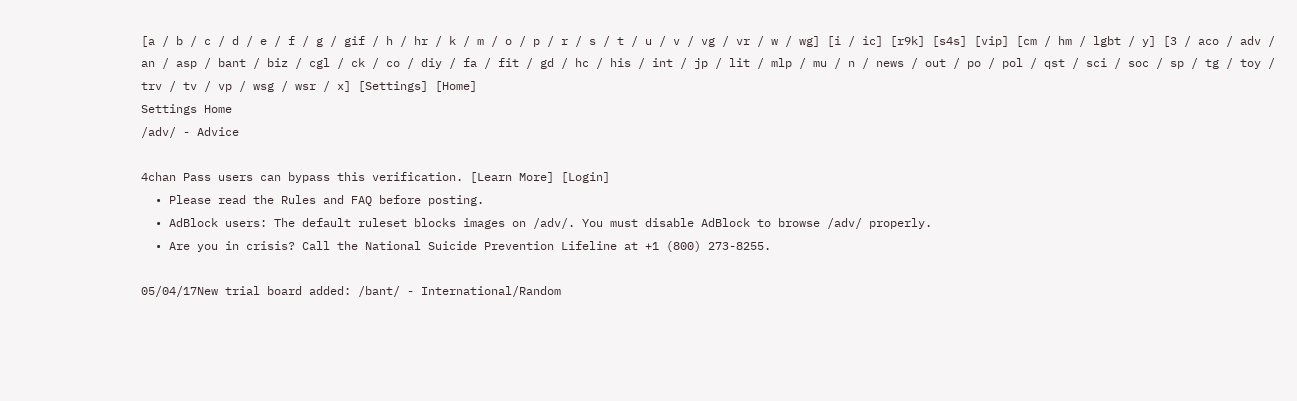[a / b / c / d / e / f / g / gif / h / hr / k / m / o / p / r / s / t / u / v / vg / vr / w / wg] [i / ic] [r9k] [s4s] [vip] [cm / hm / lgbt / y] [3 / aco / adv / an / asp / bant / biz / cgl / ck / co / diy / fa / fit / gd / hc / his / int / jp / lit / mlp / mu / n / news / out / po / pol / qst / sci / soc / sp / tg / toy / trv / tv / vp / wsg / wsr / x] [Settings] [Home]
Settings Home
/adv/ - Advice

4chan Pass users can bypass this verification. [Learn More] [Login]
  • Please read the Rules and FAQ before posting.
  • AdBlock users: The default ruleset blocks images on /adv/. You must disable AdBlock to browse /adv/ properly.
  • Are you in crisis? Call the National Suicide Prevention Lifeline at +1 (800) 273-8255.

05/04/17New trial board added: /bant/ - International/Random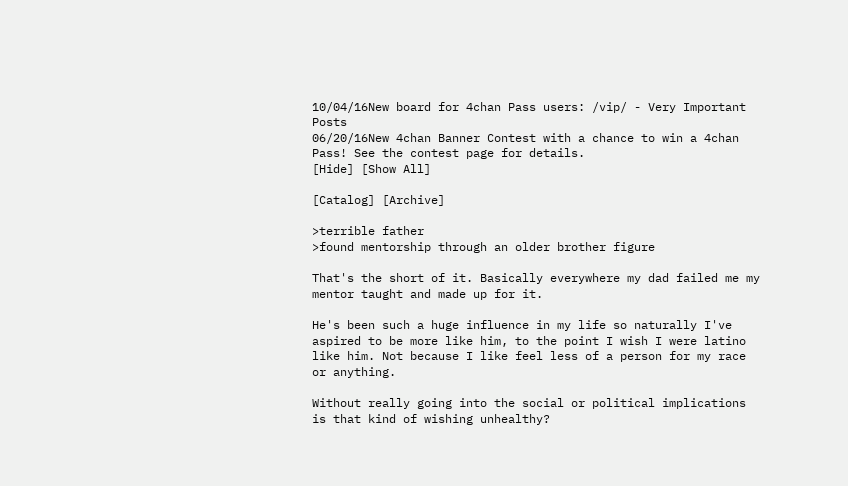10/04/16New board for 4chan Pass users: /vip/ - Very Important Posts
06/20/16New 4chan Banner Contest with a chance to win a 4chan Pass! See the contest page for details.
[Hide] [Show All]

[Catalog] [Archive]

>terrible father
>found mentorship through an older brother figure

That's the short of it. Basically everywhere my dad failed me my mentor taught and made up for it.

He's been such a huge influence in my life so naturally I've aspired to be more like him, to the point I wish I were latino like him. Not because I like feel less of a person for my race or anything.

Without really going into the social or political implications is that kind of wishing unhealthy?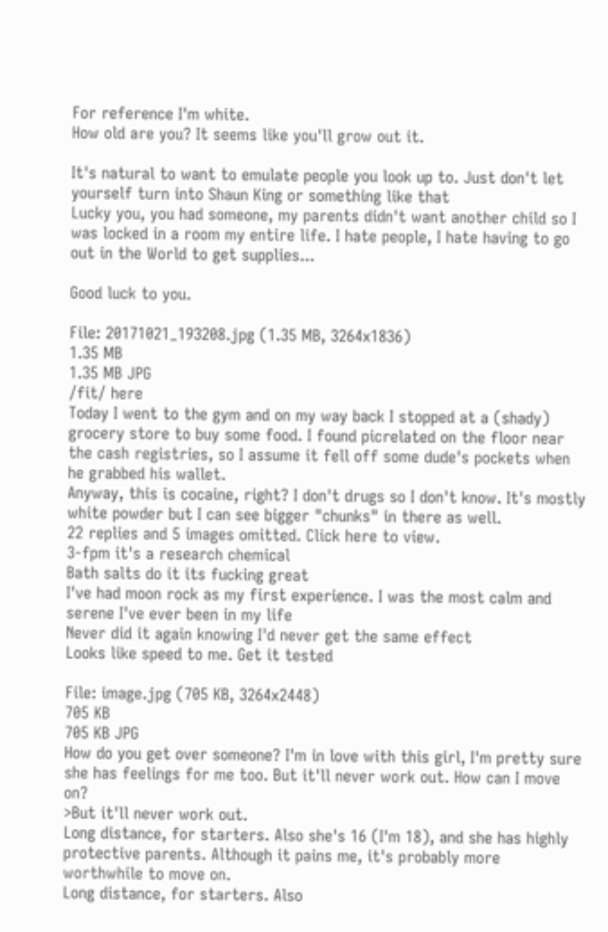For reference I'm white.
How old are you? It seems like you'll grow out it.

It's natural to want to emulate people you look up to. Just don't let yourself turn into Shaun King or something like that
Lucky you, you had someone, my parents didn't want another child so I was locked in a room my entire life. I hate people, I hate having to go out in the World to get supplies...

Good luck to you.

File: 20171021_193208.jpg (1.35 MB, 3264x1836)
1.35 MB
1.35 MB JPG
/fit/ here
Today I went to the gym and on my way back I stopped at a (shady) grocery store to buy some food. I found picrelated on the floor near the cash registries, so I assume it fell off some dude's pockets when he grabbed his wallet.
Anyway, this is cocaine, right? I don't drugs so I don't know. It's mostly white powder but I can see bigger "chunks" in there as well.
22 replies and 5 images omitted. Click here to view.
3-fpm it's a research chemical
Bath salts do it its fucking great
I've had moon rock as my first experience. I was the most calm and serene I've ever been in my life
Never did it again knowing I'd never get the same effect
Looks like speed to me. Get it tested

File: image.jpg (705 KB, 3264x2448)
705 KB
705 KB JPG
How do you get over someone? I'm in love with this girl, I'm pretty sure she has feelings for me too. But it'll never work out. How can I move on?
>But it'll never work out.
Long distance, for starters. Also she's 16 (I'm 18), and she has highly protective parents. Although it pains me, it's probably more worthwhile to move on.
Long distance, for starters. Also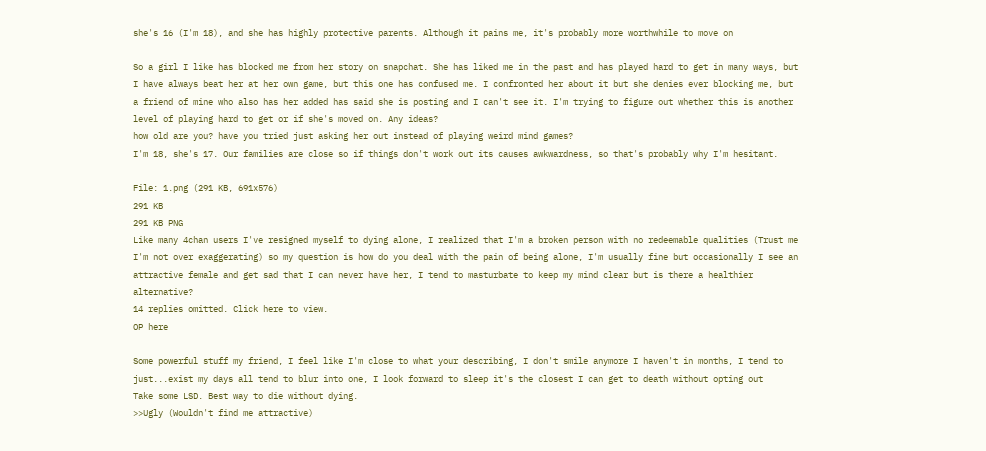she's 16 (I'm 18), and she has highly protective parents. Although it pains me, it's probably more worthwhile to move on

So a girl I like has blocked me from her story on snapchat. She has liked me in the past and has played hard to get in many ways, but I have always beat her at her own game, but this one has confused me. I confronted her about it but she denies ever blocking me, but a friend of mine who also has her added has said she is posting and I can't see it. I'm trying to figure out whether this is another level of playing hard to get or if she's moved on. Any ideas?
how old are you? have you tried just asking her out instead of playing weird mind games?
I'm 18, she's 17. Our families are close so if things don't work out its causes awkwardness, so that's probably why I'm hesitant.

File: 1.png (291 KB, 691x576)
291 KB
291 KB PNG
Like many 4chan users I've resigned myself to dying alone, I realized that I'm a broken person with no redeemable qualities (Trust me I'm not over exaggerating) so my question is how do you deal with the pain of being alone, I'm usually fine but occasionally I see an attractive female and get sad that I can never have her, I tend to masturbate to keep my mind clear but is there a healthier alternative?
14 replies omitted. Click here to view.
OP here

Some powerful stuff my friend, I feel like I'm close to what your describing, I don't smile anymore I haven't in months, I tend to just...exist my days all tend to blur into one, I look forward to sleep it's the closest I can get to death without opting out
Take some LSD. Best way to die without dying.
>>Ugly (Wouldn't find me attractive)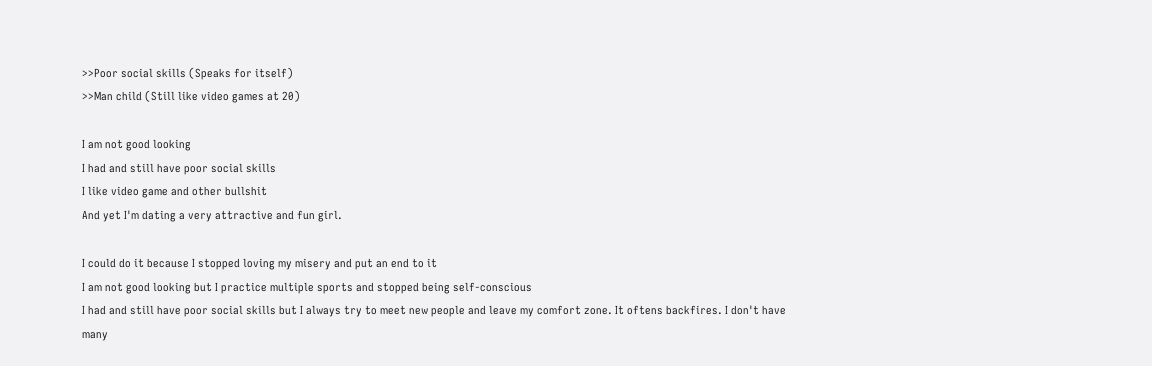>>Poor social skills (Speaks for itself)
>>Man child (Still like video games at 20)

I am not good looking
I had and still have poor social skills
I like video game and other bullshit
And yet I'm dating a very attractive and fun girl.

I could do it because I stopped loving my misery and put an end to it
I am not good looking but I practice multiple sports and stopped being self-conscious
I had and still have poor social skills but I always try to meet new people and leave my comfort zone. It oftens backfires. I don't have many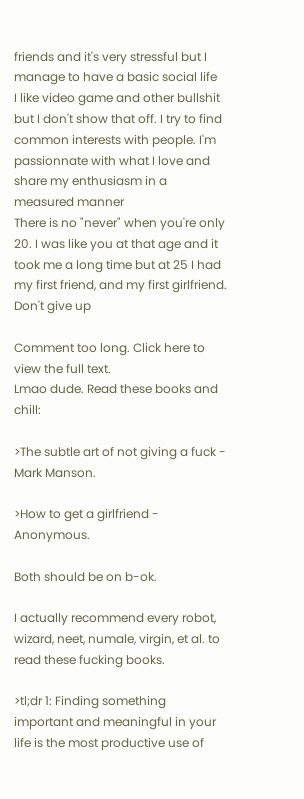friends and it's very stressful but I manage to have a basic social life
I like video game and other bullshit but I don't show that off. I try to find common interests with people. I'm passionnate with what I love and share my enthusiasm in a measured manner
There is no "never" when you're only 20. I was like you at that age and it took me a long time but at 25 I had my first friend, and my first girlfriend. Don't give up

Comment too long. Click here to view the full text.
Lmao dude. Read these books and chill:

>The subtle art of not giving a fuck - Mark Manson.

>How to get a girlfriend - Anonymous.

Both should be on b-ok.

I actually recommend every robot, wizard, neet, numale, virgin, et al. to read these fucking books.

>tl;dr 1: Finding something important and meaningful in your life is the most productive use of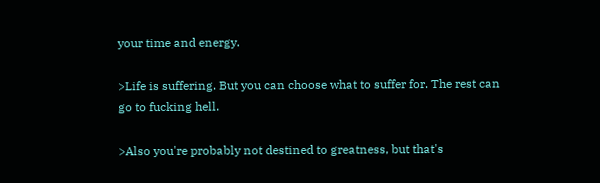your time and energy.

>Life is suffering. But you can choose what to suffer for. The rest can go to fucking hell.

>Also you're probably not destined to greatness, but that's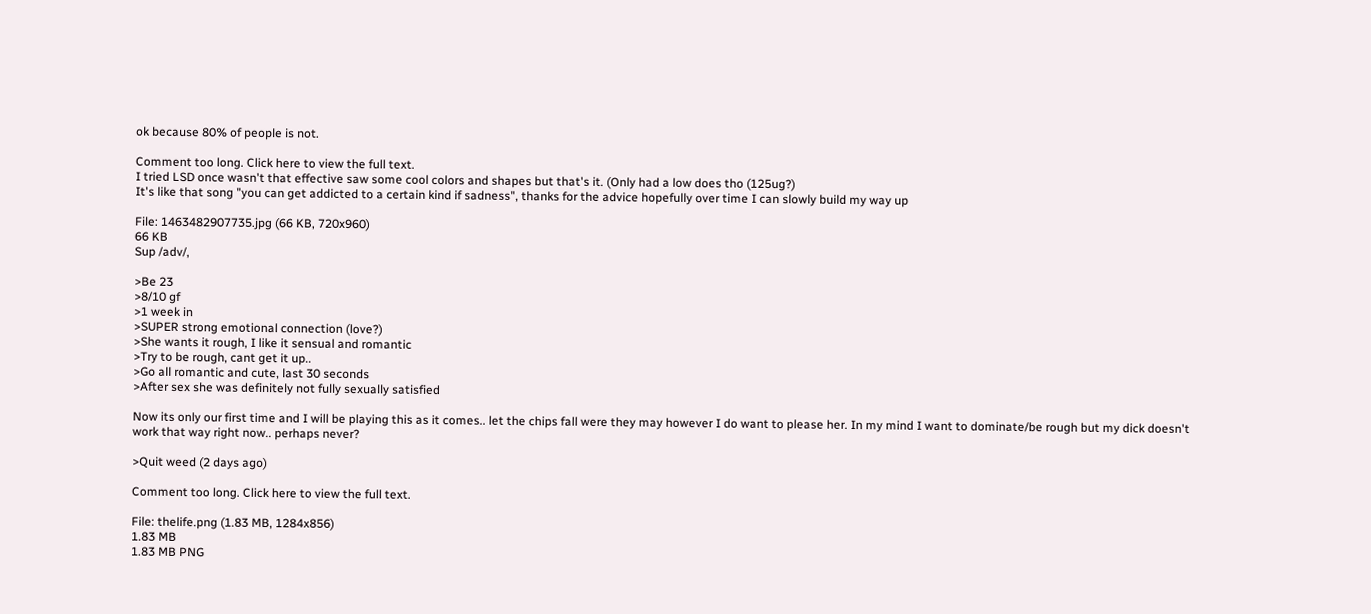ok because 80% of people is not.

Comment too long. Click here to view the full text.
I tried LSD once wasn't that effective saw some cool colors and shapes but that's it. (Only had a low does tho (125ug?)
It's like that song "you can get addicted to a certain kind if sadness", thanks for the advice hopefully over time I can slowly build my way up

File: 1463482907735.jpg (66 KB, 720x960)
66 KB
Sup /adv/,

>Be 23
>8/10 gf
>1 week in
>SUPER strong emotional connection (love?)
>She wants it rough, I like it sensual and romantic
>Try to be rough, cant get it up..
>Go all romantic and cute, last 30 seconds
>After sex she was definitely not fully sexually satisfied

Now its only our first time and I will be playing this as it comes.. let the chips fall were they may however I do want to please her. In my mind I want to dominate/be rough but my dick doesn't work that way right now.. perhaps never?

>Quit weed (2 days ago)

Comment too long. Click here to view the full text.

File: thelife.png (1.83 MB, 1284x856)
1.83 MB
1.83 MB PNG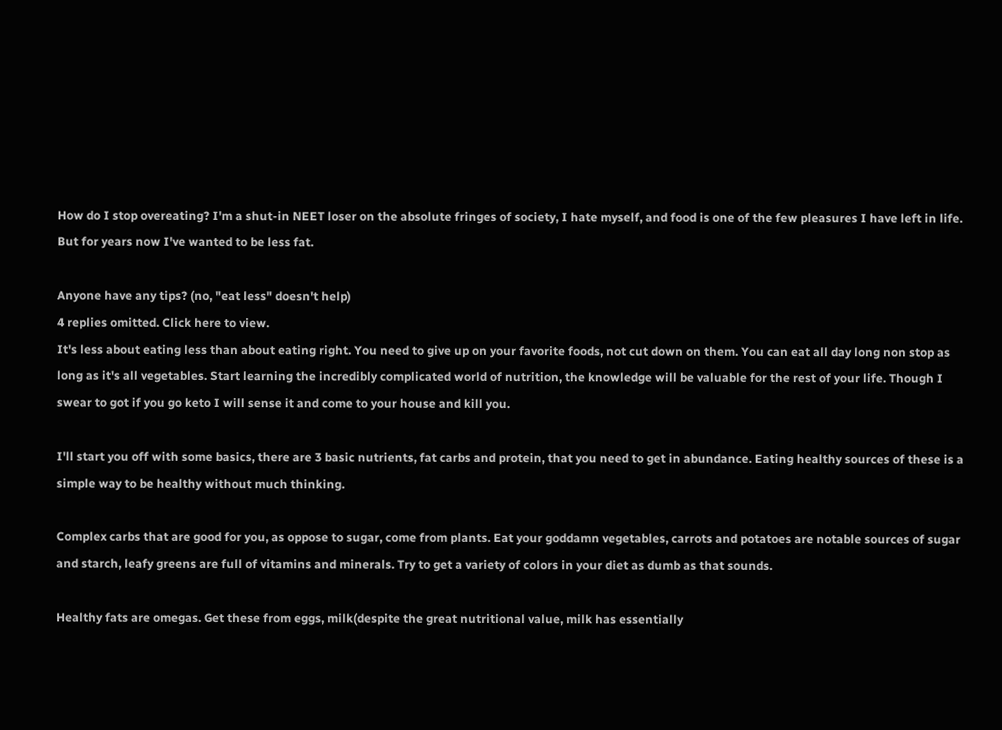How do I stop overeating? I'm a shut-in NEET loser on the absolute fringes of society, I hate myself, and food is one of the few pleasures I have left in life. But for years now I've wanted to be less fat.

Anyone have any tips? (no, "eat less" doesn't help)
4 replies omitted. Click here to view.
It's less about eating less than about eating right. You need to give up on your favorite foods, not cut down on them. You can eat all day long non stop as long as it's all vegetables. Start learning the incredibly complicated world of nutrition, the knowledge will be valuable for the rest of your life. Though I swear to got if you go keto I will sense it and come to your house and kill you.

I'll start you off with some basics, there are 3 basic nutrients, fat carbs and protein, that you need to get in abundance. Eating healthy sources of these is a simple way to be healthy without much thinking.

Complex carbs that are good for you, as oppose to sugar, come from plants. Eat your goddamn vegetables, carrots and potatoes are notable sources of sugar and starch, leafy greens are full of vitamins and minerals. Try to get a variety of colors in your diet as dumb as that sounds.

Healthy fats are omegas. Get these from eggs, milk(despite the great nutritional value, milk has essentially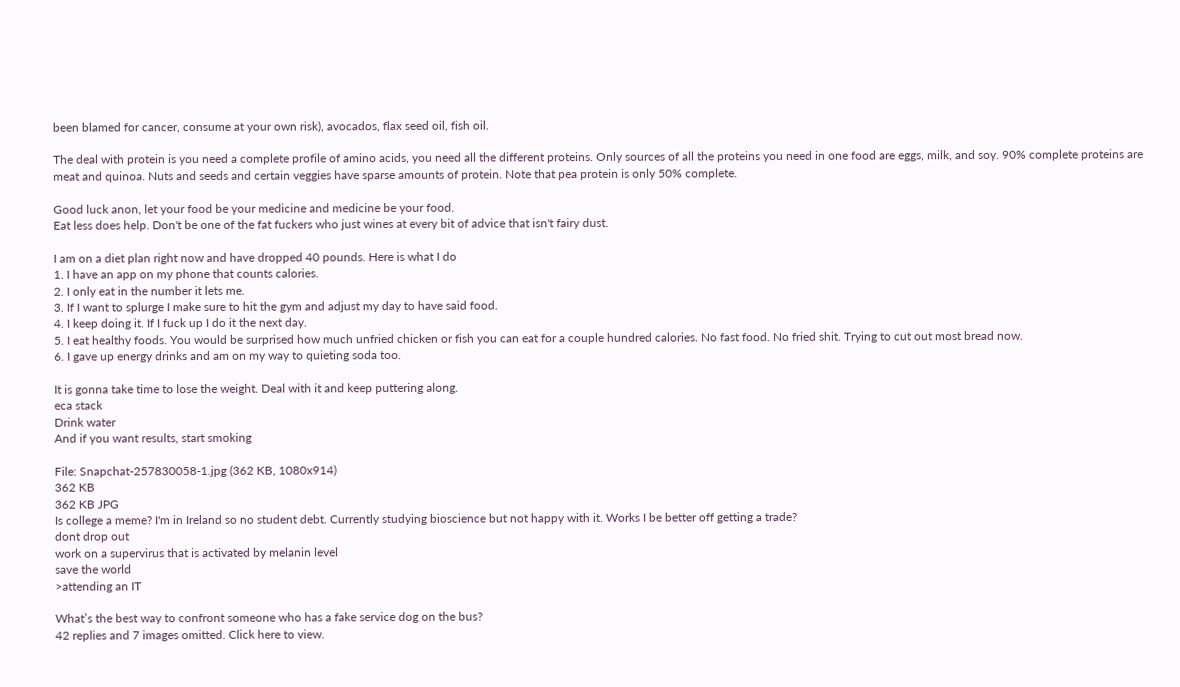been blamed for cancer, consume at your own risk), avocados, flax seed oil, fish oil.

The deal with protein is you need a complete profile of amino acids, you need all the different proteins. Only sources of all the proteins you need in one food are eggs, milk, and soy. 90% complete proteins are meat and quinoa. Nuts and seeds and certain veggies have sparse amounts of protein. Note that pea protein is only 50% complete.

Good luck anon, let your food be your medicine and medicine be your food.
Eat less does help. Don't be one of the fat fuckers who just wines at every bit of advice that isn't fairy dust.

I am on a diet plan right now and have dropped 40 pounds. Here is what I do
1. I have an app on my phone that counts calories.
2. I only eat in the number it lets me.
3. If I want to splurge I make sure to hit the gym and adjust my day to have said food.
4. I keep doing it. If I fuck up I do it the next day.
5. I eat healthy foods. You would be surprised how much unfried chicken or fish you can eat for a couple hundred calories. No fast food. No fried shit. Trying to cut out most bread now.
6. I gave up energy drinks and am on my way to quieting soda too.

It is gonna take time to lose the weight. Deal with it and keep puttering along.
eca stack
Drink water
And if you want results, start smoking

File: Snapchat-257830058-1.jpg (362 KB, 1080x914)
362 KB
362 KB JPG
Is college a meme? I'm in Ireland so no student debt. Currently studying bioscience but not happy with it. Works I be better off getting a trade?
dont drop out
work on a supervirus that is activated by melanin level
save the world
>attending an IT

What’s the best way to confront someone who has a fake service dog on the bus?
42 replies and 7 images omitted. Click here to view.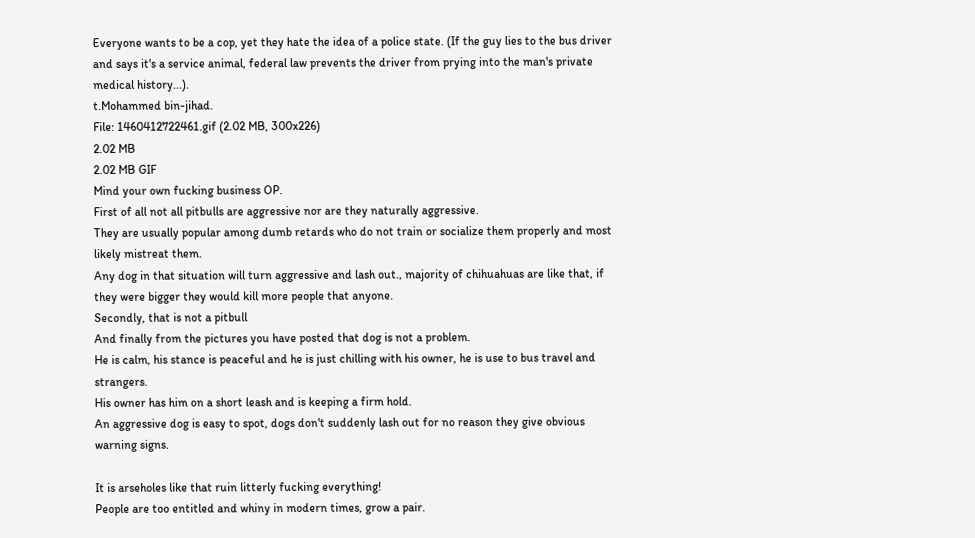Everyone wants to be a cop, yet they hate the idea of a police state. (If the guy lies to the bus driver and says it's a service animal, federal law prevents the driver from prying into the man's private medical history...).
t.Mohammed bin-jihad.
File: 1460412722461.gif (2.02 MB, 300x226)
2.02 MB
2.02 MB GIF
Mind your own fucking business OP.
First of all not all pitbulls are aggressive nor are they naturally aggressive.
They are usually popular among dumb retards who do not train or socialize them properly and most likely mistreat them.
Any dog in that situation will turn aggressive and lash out., majority of chihuahuas are like that, if they were bigger they would kill more people that anyone.
Secondly, that is not a pitbull
And finally from the pictures you have posted that dog is not a problem.
He is calm, his stance is peaceful and he is just chilling with his owner, he is use to bus travel and strangers.
His owner has him on a short leash and is keeping a firm hold.
An aggressive dog is easy to spot, dogs don't suddenly lash out for no reason they give obvious warning signs.

It is arseholes like that ruin litterly fucking everything!
People are too entitled and whiny in modern times, grow a pair.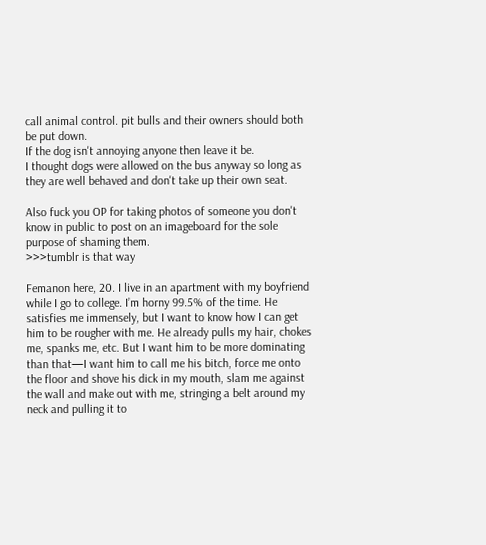call animal control. pit bulls and their owners should both be put down.
If the dog isn't annoying anyone then leave it be.
I thought dogs were allowed on the bus anyway so long as they are well behaved and don't take up their own seat.

Also fuck you OP for taking photos of someone you don't know in public to post on an imageboard for the sole purpose of shaming them.
>>>tumblr is that way

Femanon here, 20. I live in an apartment with my boyfriend while I go to college. I’m horny 99.5% of the time. He satisfies me immensely, but I want to know how I can get him to be rougher with me. He already pulls my hair, chokes me, spanks me, etc. But I want him to be more dominating than that—I want him to call me his bitch, force me onto the floor and shove his dick in my mouth, slam me against the wall and make out with me, stringing a belt around my neck and pulling it to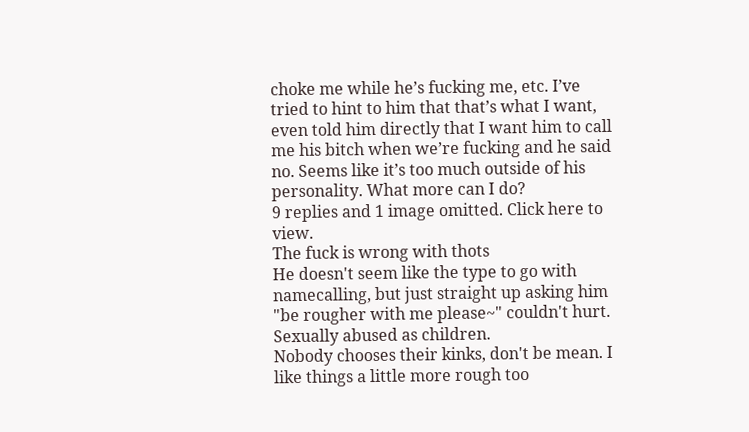choke me while he’s fucking me, etc. I’ve tried to hint to him that that’s what I want, even told him directly that I want him to call me his bitch when we’re fucking and he said no. Seems like it’s too much outside of his personality. What more can I do?
9 replies and 1 image omitted. Click here to view.
The fuck is wrong with thots
He doesn't seem like the type to go with namecalling, but just straight up asking him "be rougher with me please~" couldn't hurt.
Sexually abused as children.
Nobody chooses their kinks, don't be mean. I like things a little more rough too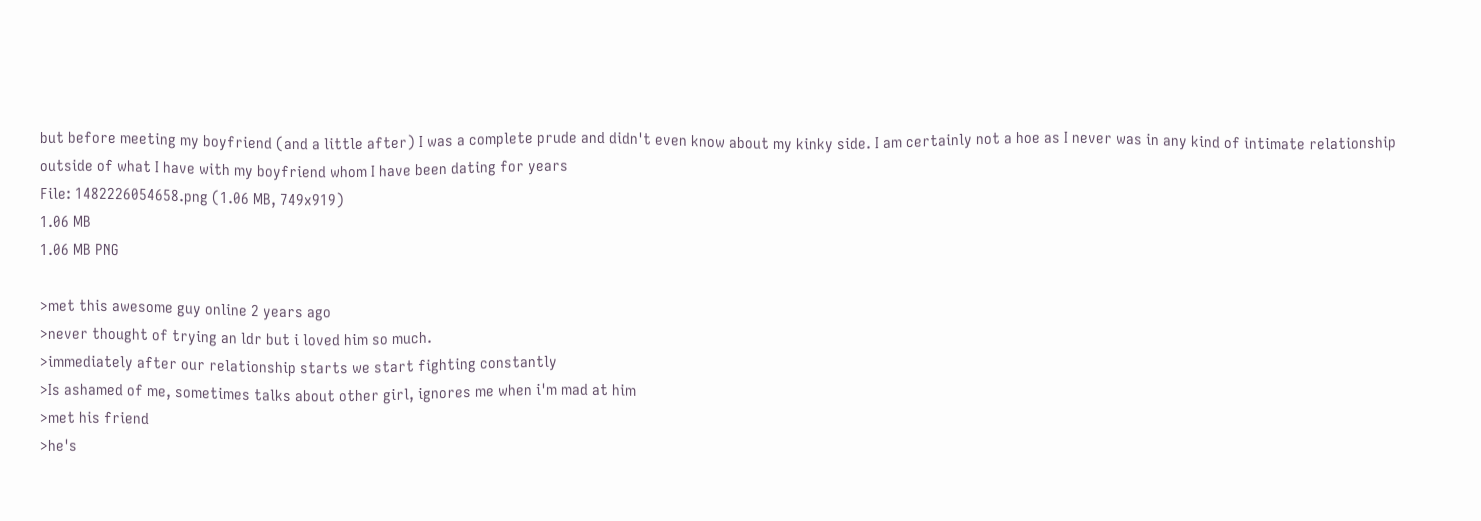but before meeting my boyfriend (and a little after) I was a complete prude and didn't even know about my kinky side. I am certainly not a hoe as I never was in any kind of intimate relationship outside of what I have with my boyfriend whom I have been dating for years
File: 1482226054658.png (1.06 MB, 749x919)
1.06 MB
1.06 MB PNG

>met this awesome guy online 2 years ago
>never thought of trying an ldr but i loved him so much.
>immediately after our relationship starts we start fighting constantly
>Is ashamed of me, sometimes talks about other girl, ignores me when i'm mad at him
>met his friend
>he's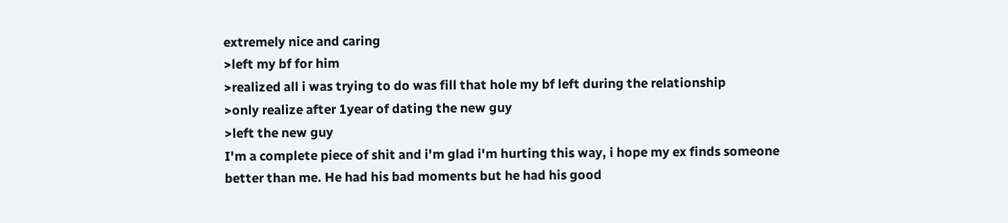extremely nice and caring
>left my bf for him
>realized all i was trying to do was fill that hole my bf left during the relationship
>only realize after 1year of dating the new guy
>left the new guy
I'm a complete piece of shit and i'm glad i'm hurting this way, i hope my ex finds someone better than me. He had his bad moments but he had his good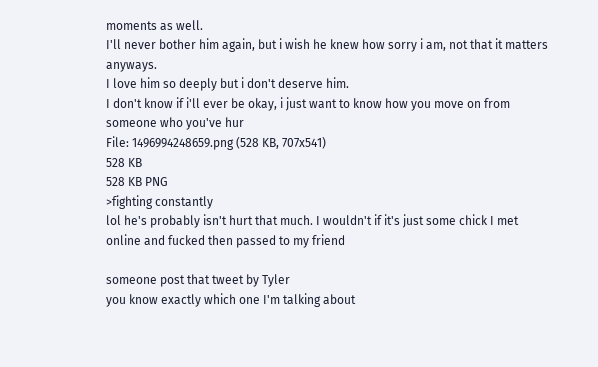moments as well.
I'll never bother him again, but i wish he knew how sorry i am, not that it matters anyways.
I love him so deeply but i don't deserve him.
I don't know if i'll ever be okay, i just want to know how you move on from someone who you've hur
File: 1496994248659.png (528 KB, 707x541)
528 KB
528 KB PNG
>fighting constantly
lol he's probably isn't hurt that much. I wouldn't if it's just some chick I met online and fucked then passed to my friend

someone post that tweet by Tyler
you know exactly which one I'm talking about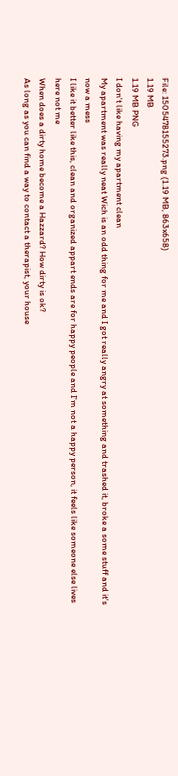File: 1505478155273.png (1.19 MB, 863x658)
1.19 MB
1.19 MB PNG
I don't like having my apartment clean
My apartment was really neat Wich is an odd thing for me and I got really angry at something and trashed it, broke a some stuff and it's now a mess
I like it better like this, clean and organized appart ends are for happy people and I'm not a happy person, it feels like someone else lives here not me
When does a dirty home become a Hazzard? How dirty is ok?
As long as you can find a way to contact a therapist, your house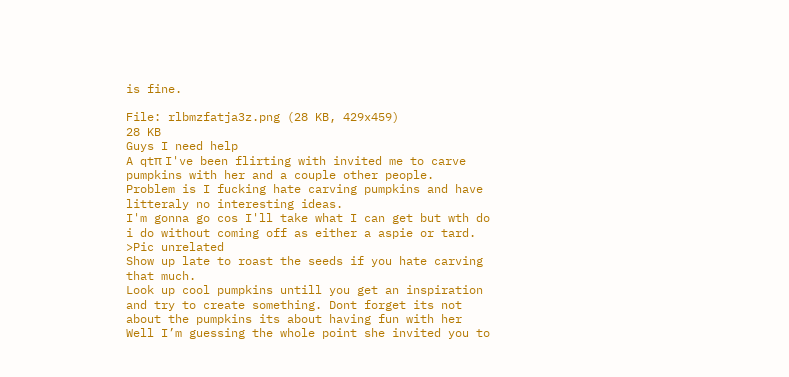is fine.

File: rlbmzfatja3z.png (28 KB, 429x459)
28 KB
Guys I need help
A qtπ I've been flirting with invited me to carve pumpkins with her and a couple other people.
Problem is I fucking hate carving pumpkins and have litteraly no interesting ideas.
I'm gonna go cos I'll take what I can get but wth do i do without coming off as either a aspie or tard.
>Pic unrelated
Show up late to roast the seeds if you hate carving that much.
Look up cool pumpkins untill you get an inspiration and try to create something. Dont forget its not about the pumpkins its about having fun with her
Well I’m guessing the whole point she invited you to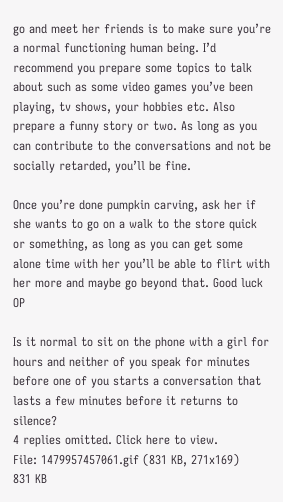go and meet her friends is to make sure you’re a normal functioning human being. I’d recommend you prepare some topics to talk about such as some video games you’ve been playing, tv shows, your hobbies etc. Also prepare a funny story or two. As long as you can contribute to the conversations and not be socially retarded, you’ll be fine.

Once you’re done pumpkin carving, ask her if she wants to go on a walk to the store quick or something, as long as you can get some alone time with her you’ll be able to flirt with her more and maybe go beyond that. Good luck OP

Is it normal to sit on the phone with a girl for hours and neither of you speak for minutes before one of you starts a conversation that lasts a few minutes before it returns to silence?
4 replies omitted. Click here to view.
File: 1479957457061.gif (831 KB, 271x169)
831 KB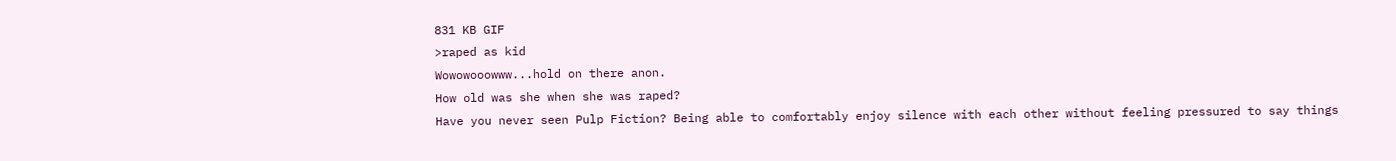831 KB GIF
>raped as kid
Wowowooowww...hold on there anon.
How old was she when she was raped?
Have you never seen Pulp Fiction? Being able to comfortably enjoy silence with each other without feeling pressured to say things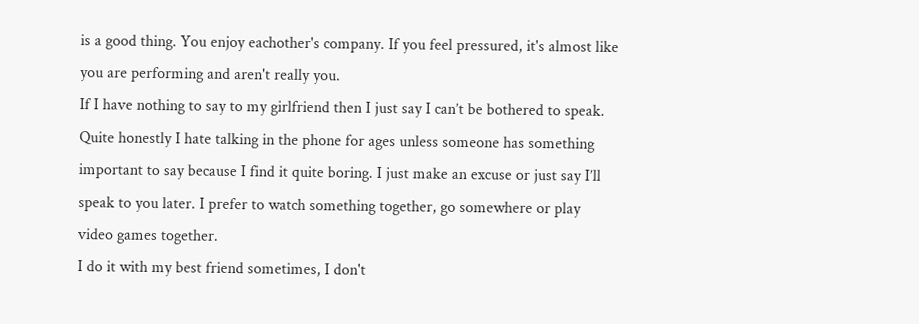is a good thing. You enjoy eachother's company. If you feel pressured, it's almost like you are performing and aren't really you.
If I have nothing to say to my girlfriend then I just say I can’t be bothered to speak. Quite honestly I hate talking in the phone for ages unless someone has something important to say because I find it quite boring. I just make an excuse or just say I’ll speak to you later. I prefer to watch something together, go somewhere or play video games together.
I do it with my best friend sometimes, I don't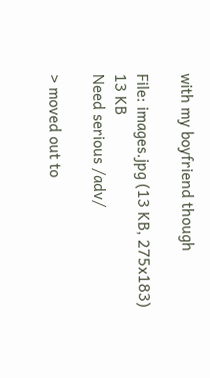with my boyfriend though

File: images.jpg (13 KB, 275x183)
13 KB
Need serious /adv/

> moved out to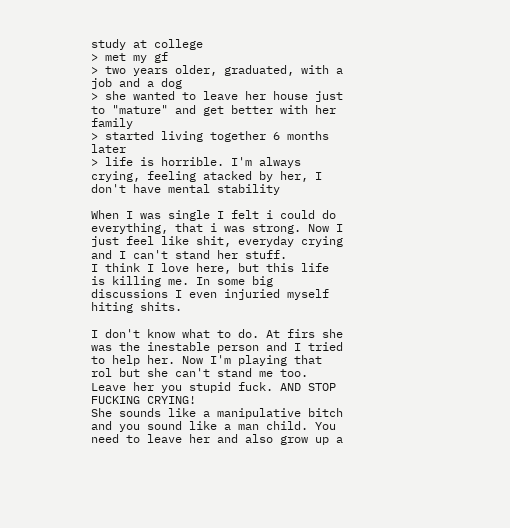study at college
> met my gf
> two years older, graduated, with a job and a dog
> she wanted to leave her house just to "mature" and get better with her family
> started living together 6 months later
> life is horrible. I'm always crying, feeling atacked by her, I don't have mental stability

When I was single I felt i could do everything, that i was strong. Now I just feel like shit, everyday crying and I can't stand her stuff.
I think I love here, but this life is killing me. In some big discussions I even injuried myself hiting shits.

I don't know what to do. At firs she was the inestable person and I tried to help her. Now I'm playing that rol but she can't stand me too.
Leave her you stupid fuck. AND STOP FUCKING CRYING!
She sounds like a manipulative bitch and you sound like a man child. You need to leave her and also grow up a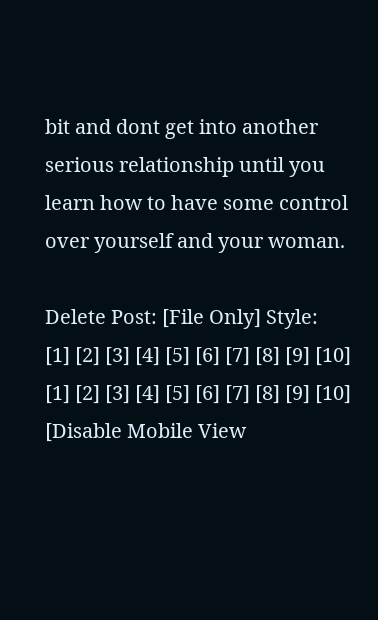bit and dont get into another serious relationship until you learn how to have some control over yourself and your woman.

Delete Post: [File Only] Style:
[1] [2] [3] [4] [5] [6] [7] [8] [9] [10]
[1] [2] [3] [4] [5] [6] [7] [8] [9] [10]
[Disable Mobile View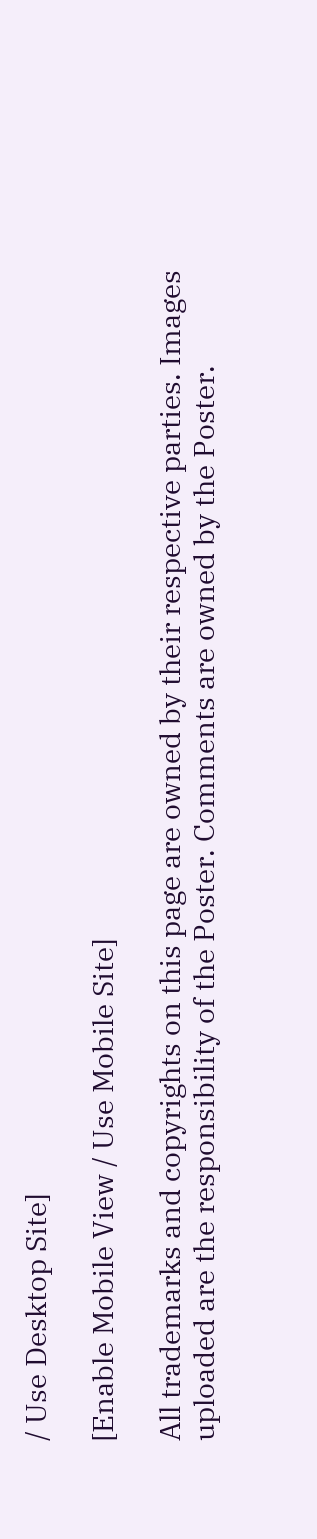/ Use Desktop Site]

[Enable Mobile View / Use Mobile Site]

All trademarks and copyrights on this page are owned by their respective parties. Images uploaded are the responsibility of the Poster. Comments are owned by the Poster.